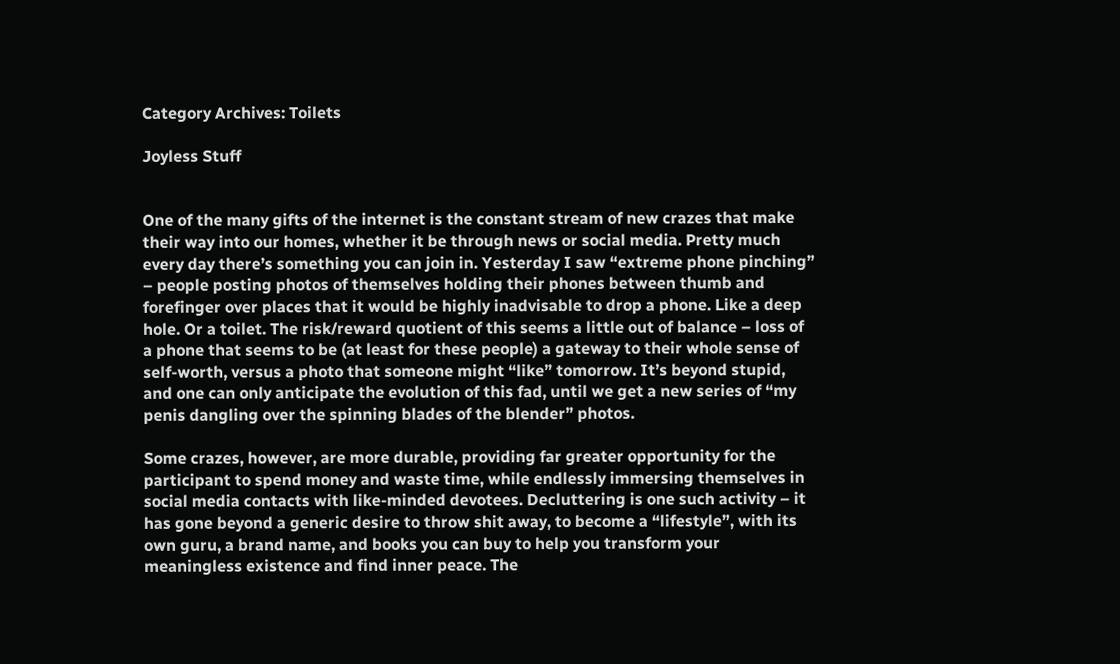Category Archives: Toilets

Joyless Stuff


One of the many gifts of the internet is the constant stream of new crazes that make their way into our homes, whether it be through news or social media. Pretty much every day there’s something you can join in. Yesterday I saw “extreme phone pinching” – people posting photos of themselves holding their phones between thumb and forefinger over places that it would be highly inadvisable to drop a phone. Like a deep hole. Or a toilet. The risk/reward quotient of this seems a little out of balance – loss of a phone that seems to be (at least for these people) a gateway to their whole sense of self-worth, versus a photo that someone might “like” tomorrow. It’s beyond stupid, and one can only anticipate the evolution of this fad, until we get a new series of “my penis dangling over the spinning blades of the blender” photos.

Some crazes, however, are more durable, providing far greater opportunity for the participant to spend money and waste time, while endlessly immersing themselves in social media contacts with like-minded devotees. Decluttering is one such activity – it has gone beyond a generic desire to throw shit away, to become a “lifestyle”, with its own guru, a brand name, and books you can buy to help you transform your meaningless existence and find inner peace. The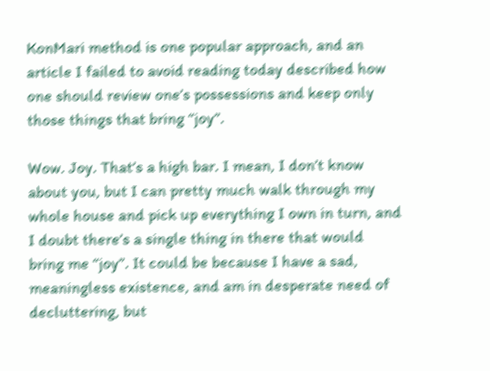KonMari method is one popular approach, and an article I failed to avoid reading today described how one should review one’s possessions and keep only those things that bring “joy”.

Wow. Joy. That’s a high bar. I mean, I don’t know about you, but I can pretty much walk through my whole house and pick up everything I own in turn, and I doubt there’s a single thing in there that would bring me “joy”. It could be because I have a sad, meaningless existence, and am in desperate need of decluttering, but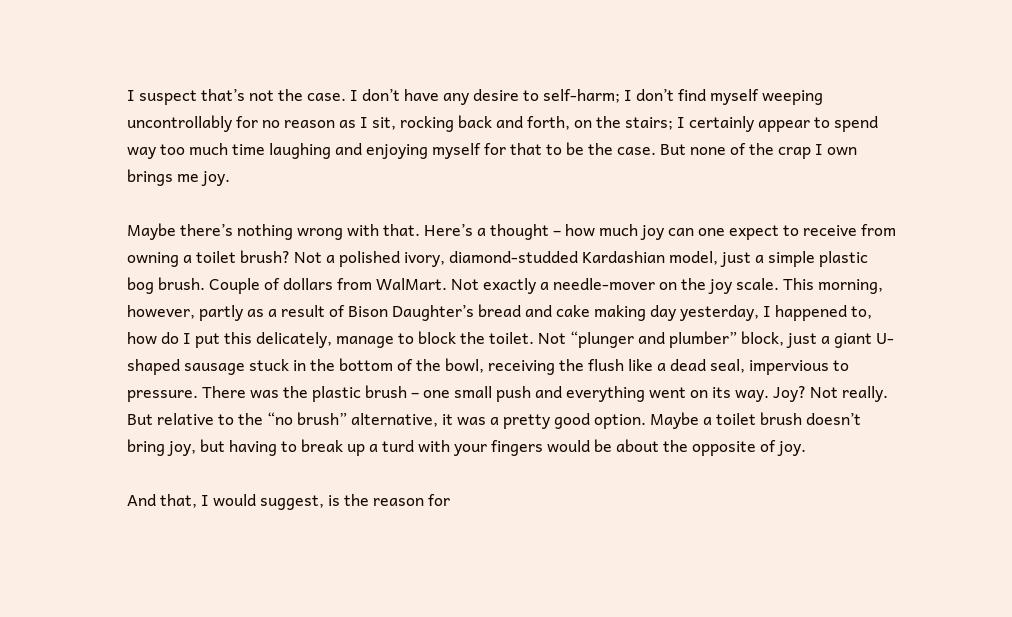I suspect that’s not the case. I don’t have any desire to self-harm; I don’t find myself weeping uncontrollably for no reason as I sit, rocking back and forth, on the stairs; I certainly appear to spend way too much time laughing and enjoying myself for that to be the case. But none of the crap I own brings me joy.

Maybe there’s nothing wrong with that. Here’s a thought – how much joy can one expect to receive from owning a toilet brush? Not a polished ivory, diamond-studded Kardashian model, just a simple plastic bog brush. Couple of dollars from WalMart. Not exactly a needle-mover on the joy scale. This morning, however, partly as a result of Bison Daughter’s bread and cake making day yesterday, I happened to, how do I put this delicately, manage to block the toilet. Not “plunger and plumber” block, just a giant U-shaped sausage stuck in the bottom of the bowl, receiving the flush like a dead seal, impervious to pressure. There was the plastic brush – one small push and everything went on its way. Joy? Not really. But relative to the “no brush” alternative, it was a pretty good option. Maybe a toilet brush doesn’t bring joy, but having to break up a turd with your fingers would be about the opposite of joy.

And that, I would suggest, is the reason for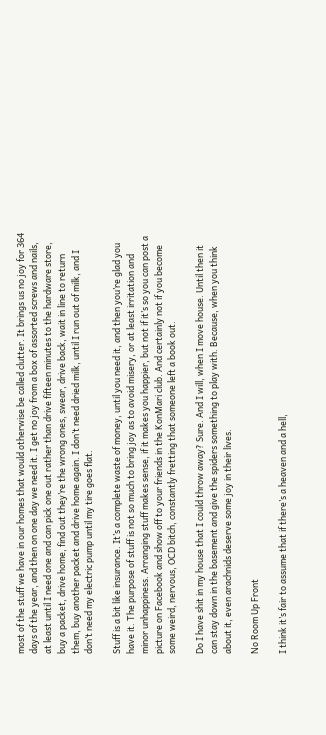most of the stuff we have in our homes that would otherwise be called clutter. It brings us no joy for 364 days of the year, and then on one day we need it. I get no joy from a box of assorted screws and nails, at least until I need one and can pick one out rather than drive fifteen minutes to the hardware store, buy a packet, drive home, find out they’re the wrong ones, swear, drive back, wait in line to return them, buy another packet and drive home again. I don’t need dried milk, until I run out of milk, and I don’t need my electric pump until my tire goes flat.

Stuff is a bit like insurance. It’s a complete waste of money, until you need it, and then you’re glad you have it. The purpose of stuff is not so much to bring joy as to avoid misery, or at least irritation and minor unhappiness. Arranging stuff makes sense, if it makes you happier, but not if it’s so you can post a picture on Facebook and show off to your friends in the KonMari club. And certainly not if you become some weird, nervous, OCD bitch, constantly fretting that someone left a book out.

Do I have shit in my house that I could throw away? Sure. And I will, when I move house. Until then it can stay down in the basement and give the spiders something to play with. Because, when you think about it, even arachnids deserve some joy in their lives.

No Room Up Front

I think it’s fair to assume that if there’s a heaven and a hell,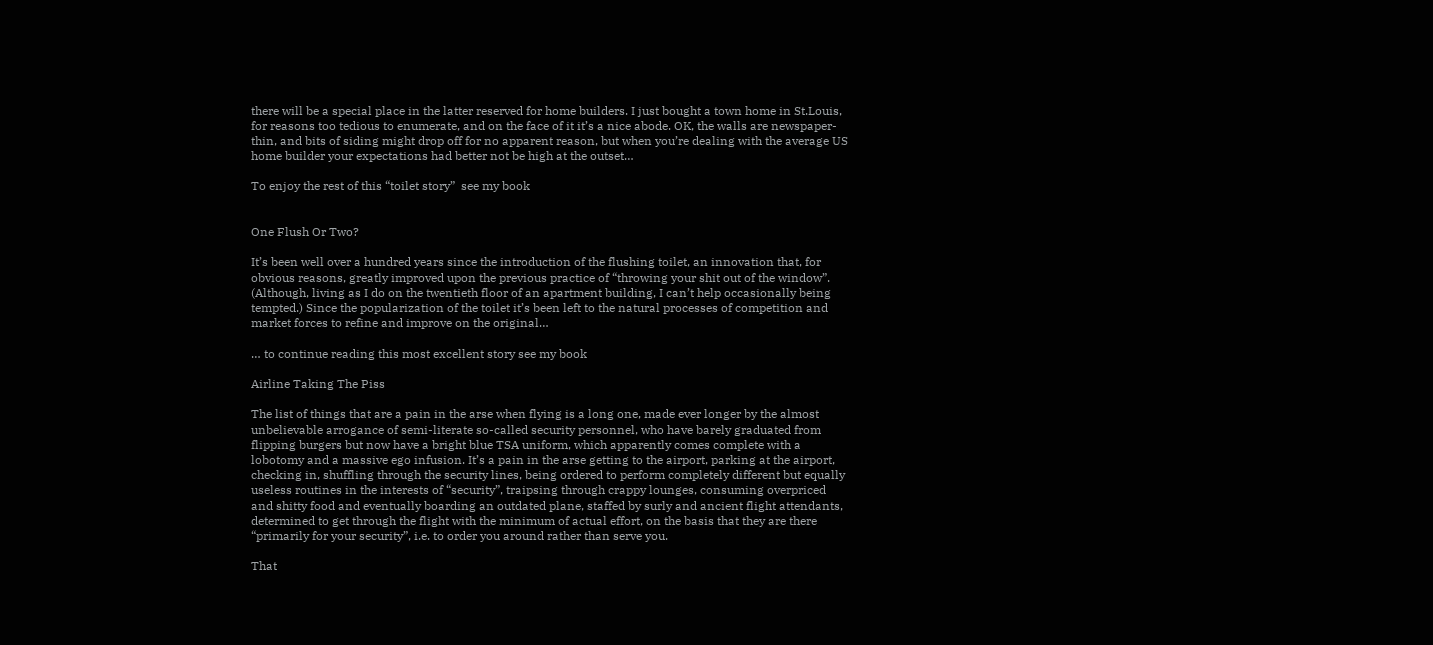there will be a special place in the latter reserved for home builders. I just bought a town home in St.Louis, for reasons too tedious to enumerate, and on the face of it it’s a nice abode. OK, the walls are newspaper-thin, and bits of siding might drop off for no apparent reason, but when you’re dealing with the average US home builder your expectations had better not be high at the outset…

To enjoy the rest of this “toilet story”  see my book


One Flush Or Two?

It’s been well over a hundred years since the introduction of the flushing toilet, an innovation that, for obvious reasons, greatly improved upon the previous practice of “throwing your shit out of the window”. (Although, living as I do on the twentieth floor of an apartment building, I can’t help occasionally being tempted.) Since the popularization of the toilet it’s been left to the natural processes of competition and market forces to refine and improve on the original…

… to continue reading this most excellent story see my book

Airline Taking The Piss

The list of things that are a pain in the arse when flying is a long one, made ever longer by the almost unbelievable arrogance of semi-literate so-called security personnel, who have barely graduated from flipping burgers but now have a bright blue TSA uniform, which apparently comes complete with a lobotomy and a massive ego infusion. It’s a pain in the arse getting to the airport, parking at the airport, checking in, shuffling through the security lines, being ordered to perform completely different but equally useless routines in the interests of “security”, traipsing through crappy lounges, consuming overpriced and shitty food and eventually boarding an outdated plane, staffed by surly and ancient flight attendants, determined to get through the flight with the minimum of actual effort, on the basis that they are there “primarily for your security”, i.e. to order you around rather than serve you.

That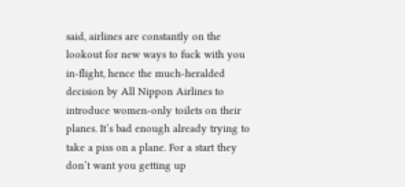said, airlines are constantly on the lookout for new ways to fuck with you in-flight, hence the much-heralded decision by All Nippon Airlines to introduce women-only toilets on their planes. It’s bad enough already trying to take a piss on a plane. For a start they don’t want you getting up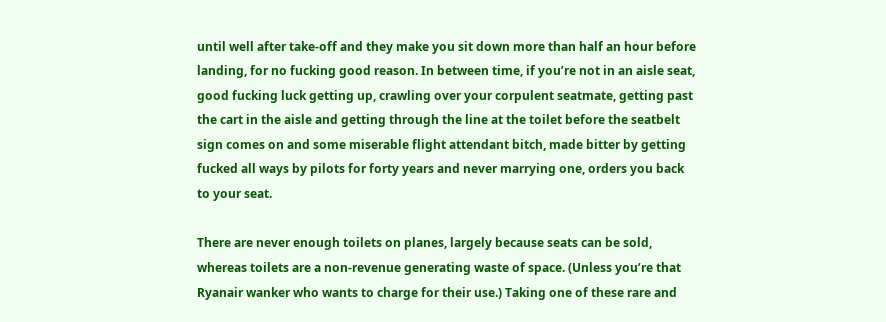until well after take-off and they make you sit down more than half an hour before landing, for no fucking good reason. In between time, if you’re not in an aisle seat, good fucking luck getting up, crawling over your corpulent seatmate, getting past the cart in the aisle and getting through the line at the toilet before the seatbelt sign comes on and some miserable flight attendant bitch, made bitter by getting fucked all ways by pilots for forty years and never marrying one, orders you back to your seat.

There are never enough toilets on planes, largely because seats can be sold, whereas toilets are a non-revenue generating waste of space. (Unless you’re that Ryanair wanker who wants to charge for their use.) Taking one of these rare and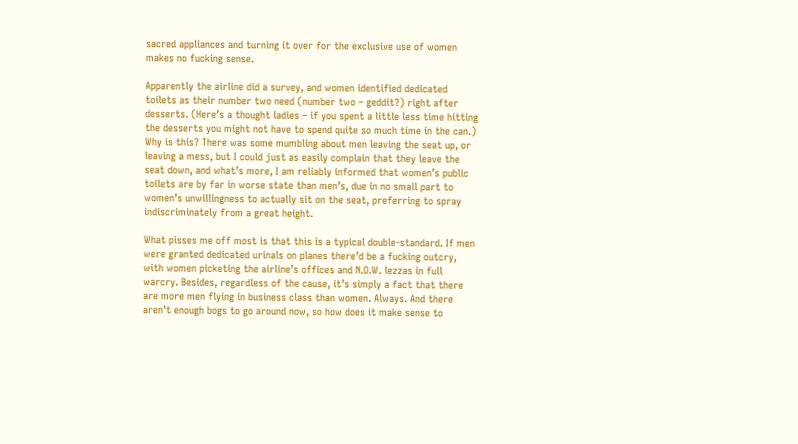sacred appliances and turning it over for the exclusive use of women makes no fucking sense.

Apparently the airline did a survey, and women identified dedicated toilets as their number two need (number two – geddit?) right after desserts. (Here’s a thought ladies – if you spent a little less time hitting the desserts you might not have to spend quite so much time in the can.) Why is this? There was some mumbling about men leaving the seat up, or leaving a mess, but I could just as easily complain that they leave the seat down, and what’s more, I am reliably informed that women’s public toilets are by far in worse state than men’s, due in no small part to women’s unwillingness to actually sit on the seat, preferring to spray indiscriminately from a great height.

What pisses me off most is that this is a typical double-standard. If men were granted dedicated urinals on planes there’d be a fucking outcry, with women picketing the airline’s offices and N.O.W. lezzas in full warcry. Besides, regardless of the cause, it’s simply a fact that there are more men flying in business class than women. Always. And there aren’t enough bogs to go around now, so how does it make sense to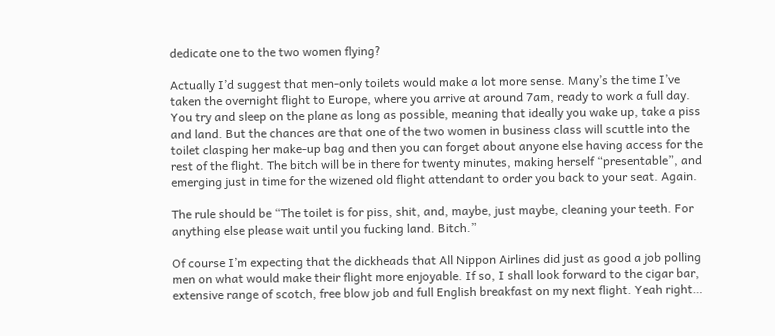dedicate one to the two women flying?

Actually I’d suggest that men-only toilets would make a lot more sense. Many’s the time I’ve taken the overnight flight to Europe, where you arrive at around 7am, ready to work a full day. You try and sleep on the plane as long as possible, meaning that ideally you wake up, take a piss and land. But the chances are that one of the two women in business class will scuttle into the toilet clasping her make-up bag and then you can forget about anyone else having access for the rest of the flight. The bitch will be in there for twenty minutes, making herself “presentable”, and emerging just in time for the wizened old flight attendant to order you back to your seat. Again.

The rule should be “The toilet is for piss, shit, and, maybe, just maybe, cleaning your teeth. For anything else please wait until you fucking land. Bitch.”

Of course I’m expecting that the dickheads that All Nippon Airlines did just as good a job polling men on what would make their flight more enjoyable. If so, I shall look forward to the cigar bar, extensive range of scotch, free blow job and full English breakfast on my next flight. Yeah right…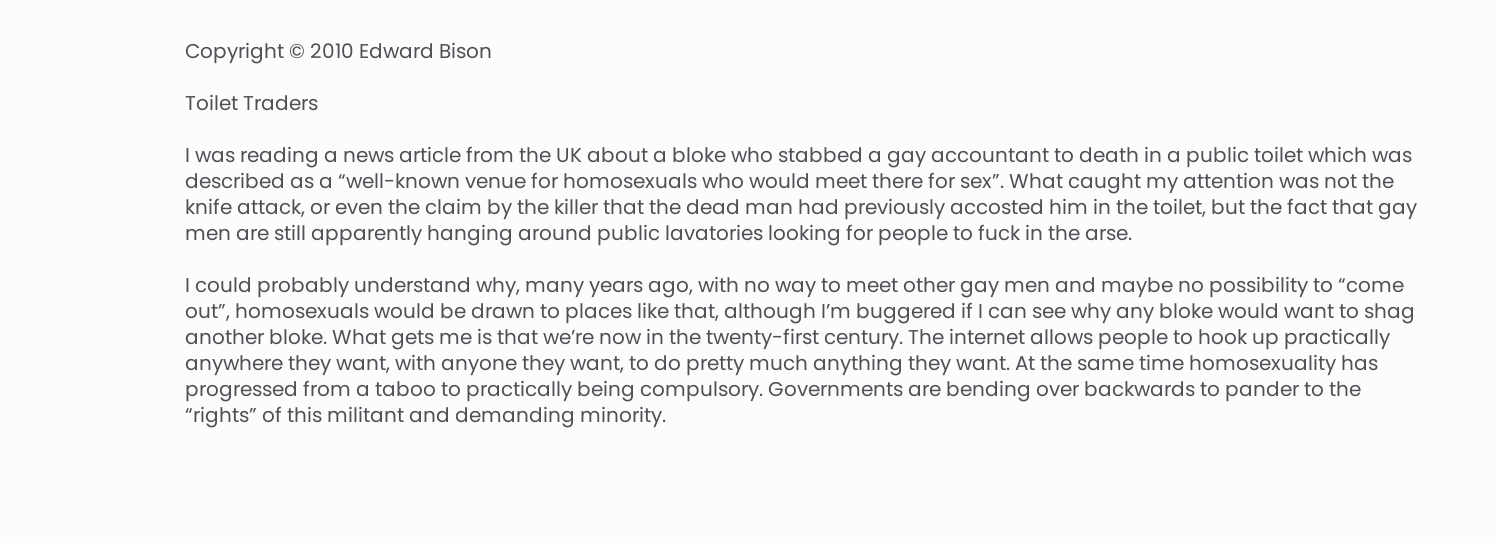Copyright © 2010 Edward Bison

Toilet Traders

I was reading a news article from the UK about a bloke who stabbed a gay accountant to death in a public toilet which was described as a “well-known venue for homosexuals who would meet there for sex”. What caught my attention was not the knife attack, or even the claim by the killer that the dead man had previously accosted him in the toilet, but the fact that gay men are still apparently hanging around public lavatories looking for people to fuck in the arse.

I could probably understand why, many years ago, with no way to meet other gay men and maybe no possibility to “come out”, homosexuals would be drawn to places like that, although I’m buggered if I can see why any bloke would want to shag another bloke. What gets me is that we’re now in the twenty-first century. The internet allows people to hook up practically anywhere they want, with anyone they want, to do pretty much anything they want. At the same time homosexuality has progressed from a taboo to practically being compulsory. Governments are bending over backwards to pander to the “rights” of this militant and demanding minority.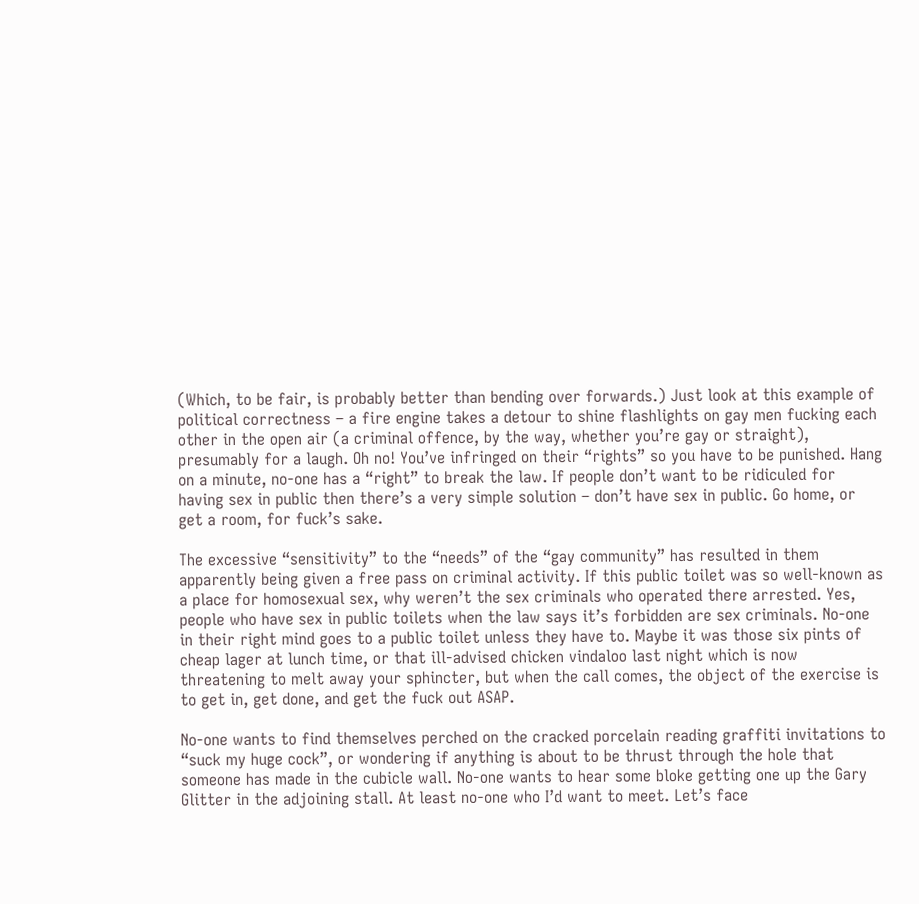(Which, to be fair, is probably better than bending over forwards.) Just look at this example of political correctness – a fire engine takes a detour to shine flashlights on gay men fucking each other in the open air (a criminal offence, by the way, whether you’re gay or straight), presumably for a laugh. Oh no! You’ve infringed on their “rights” so you have to be punished. Hang on a minute, no-one has a “right” to break the law. If people don’t want to be ridiculed for having sex in public then there’s a very simple solution – don’t have sex in public. Go home, or get a room, for fuck’s sake.

The excessive “sensitivity” to the “needs” of the “gay community” has resulted in them apparently being given a free pass on criminal activity. If this public toilet was so well-known as a place for homosexual sex, why weren’t the sex criminals who operated there arrested. Yes, people who have sex in public toilets when the law says it’s forbidden are sex criminals. No-one in their right mind goes to a public toilet unless they have to. Maybe it was those six pints of cheap lager at lunch time, or that ill-advised chicken vindaloo last night which is now threatening to melt away your sphincter, but when the call comes, the object of the exercise is to get in, get done, and get the fuck out ASAP.

No-one wants to find themselves perched on the cracked porcelain reading graffiti invitations to “suck my huge cock”, or wondering if anything is about to be thrust through the hole that someone has made in the cubicle wall. No-one wants to hear some bloke getting one up the Gary Glitter in the adjoining stall. At least no-one who I’d want to meet. Let’s face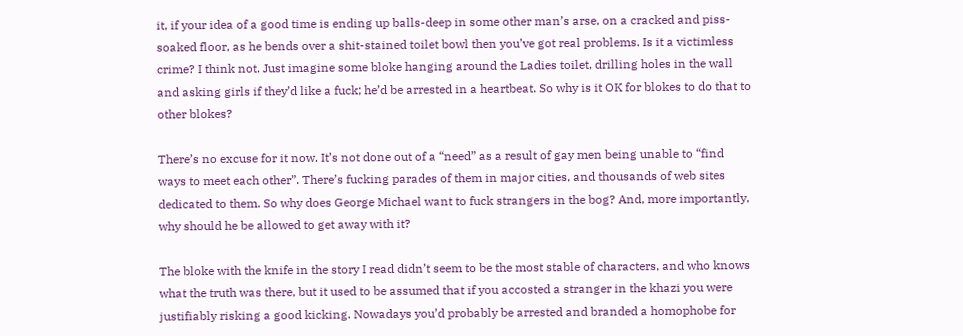it, if your idea of a good time is ending up balls-deep in some other man’s arse, on a cracked and piss-soaked floor, as he bends over a shit-stained toilet bowl then you’ve got real problems. Is it a victimless crime? I think not. Just imagine some bloke hanging around the Ladies toilet, drilling holes in the wall and asking girls if they’d like a fuck; he’d be arrested in a heartbeat. So why is it OK for blokes to do that to other blokes?

There’s no excuse for it now. It’s not done out of a “need” as a result of gay men being unable to “find ways to meet each other”. There’s fucking parades of them in major cities, and thousands of web sites dedicated to them. So why does George Michael want to fuck strangers in the bog? And, more importantly, why should he be allowed to get away with it?

The bloke with the knife in the story I read didn’t seem to be the most stable of characters, and who knows what the truth was there, but it used to be assumed that if you accosted a stranger in the khazi you were justifiably risking a good kicking. Nowadays you’d probably be arrested and branded a homophobe for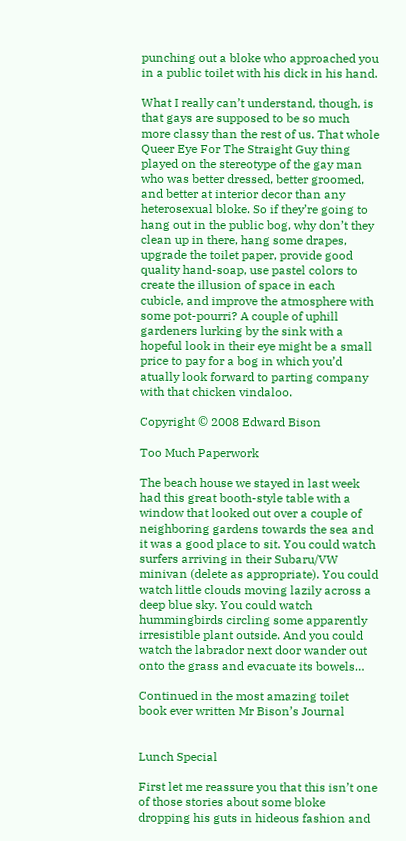punching out a bloke who approached you in a public toilet with his dick in his hand.

What I really can’t understand, though, is that gays are supposed to be so much more classy than the rest of us. That whole Queer Eye For The Straight Guy thing played on the stereotype of the gay man who was better dressed, better groomed, and better at interior decor than any heterosexual bloke. So if they’re going to hang out in the public bog, why don’t they clean up in there, hang some drapes, upgrade the toilet paper, provide good quality hand-soap, use pastel colors to create the illusion of space in each cubicle, and improve the atmosphere with some pot-pourri? A couple of uphill gardeners lurking by the sink with a hopeful look in their eye might be a small price to pay for a bog in which you’d atually look forward to parting company with that chicken vindaloo.

Copyright © 2008 Edward Bison

Too Much Paperwork

The beach house we stayed in last week had this great booth-style table with a window that looked out over a couple of neighboring gardens towards the sea and it was a good place to sit. You could watch surfers arriving in their Subaru/VW minivan (delete as appropriate). You could watch little clouds moving lazily across a deep blue sky. You could watch hummingbirds circling some apparently irresistible plant outside. And you could watch the labrador next door wander out onto the grass and evacuate its bowels…

Continued in the most amazing toilet book ever written Mr Bison’s Journal


Lunch Special

First let me reassure you that this isn’t one of those stories about some bloke dropping his guts in hideous fashion and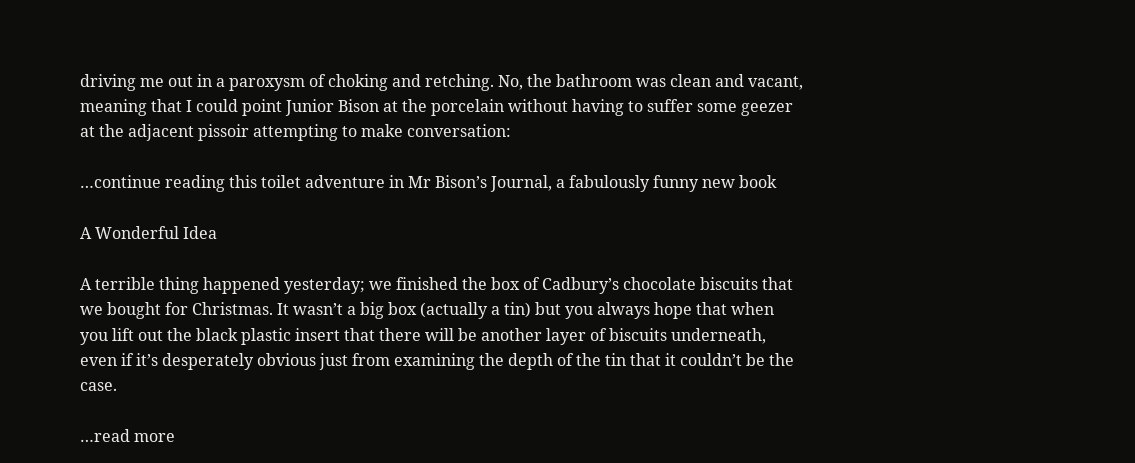driving me out in a paroxysm of choking and retching. No, the bathroom was clean and vacant, meaning that I could point Junior Bison at the porcelain without having to suffer some geezer at the adjacent pissoir attempting to make conversation:

…continue reading this toilet adventure in Mr Bison’s Journal, a fabulously funny new book

A Wonderful Idea

A terrible thing happened yesterday; we finished the box of Cadbury’s chocolate biscuits that we bought for Christmas. It wasn’t a big box (actually a tin) but you always hope that when you lift out the black plastic insert that there will be another layer of biscuits underneath, even if it’s desperately obvious just from examining the depth of the tin that it couldn’t be the case.

…read more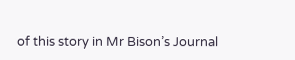of this story in Mr Bison’s Journal